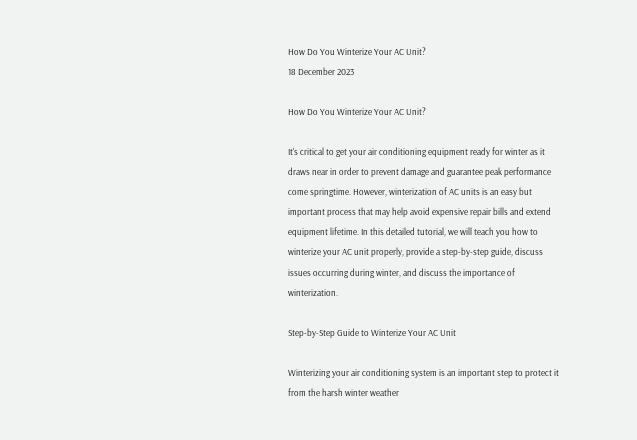How Do You Winterize Your AC Unit?
18 December 2023

How Do You Winterize Your AC Unit?

It's critical to get your air conditioning equipment ready for winter as it draws near in order to prevent damage and guarantee peak performance come springtime. However, winterization of AC units is an easy but important process that may help avoid expensive repair bills and extend equipment lifetime. In this detailed tutorial, we will teach you how to winterize your AC unit properly, provide a step-by-step guide, discuss issues occurring during winter, and discuss the importance of winterization.

Step-by-Step Guide to Winterize Your AC Unit

Winterizing your air conditioning system is an important step to protect it from the harsh winter weather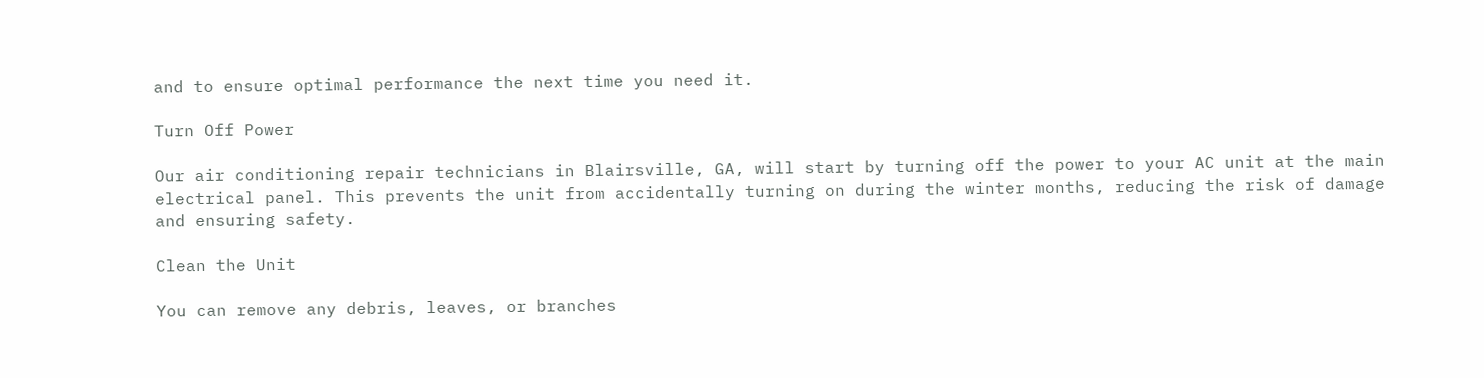and to ensure optimal performance the next time you need it.

Turn Off Power

Our air conditioning repair technicians in Blairsville, GA, will start by turning off the power to your AC unit at the main electrical panel. This prevents the unit from accidentally turning on during the winter months, reducing the risk of damage and ensuring safety.

Clean the Unit

You can remove any debris, leaves, or branches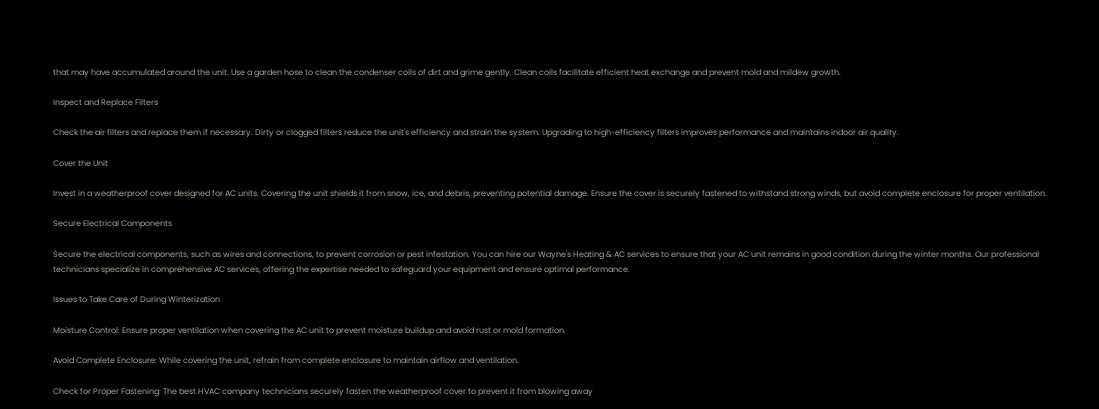that may have accumulated around the unit. Use a garden hose to clean the condenser coils of dirt and grime gently. Clean coils facilitate efficient heat exchange and prevent mold and mildew growth.

Inspect and Replace Filters

Check the air filters and replace them if necessary. Dirty or clogged filters reduce the unit's efficiency and strain the system. Upgrading to high-efficiency filters improves performance and maintains indoor air quality.

Cover the Unit

Invest in a weatherproof cover designed for AC units. Covering the unit shields it from snow, ice, and debris, preventing potential damage. Ensure the cover is securely fastened to withstand strong winds, but avoid complete enclosure for proper ventilation.

Secure Electrical Components

Secure the electrical components, such as wires and connections, to prevent corrosion or pest infestation. You can hire our Wayne's Heating & AC services to ensure that your AC unit remains in good condition during the winter months. Our professional technicians specialize in comprehensive AC services, offering the expertise needed to safeguard your equipment and ensure optimal performance.

Issues to Take Care of During Winterization

Moisture Control: Ensure proper ventilation when covering the AC unit to prevent moisture buildup and avoid rust or mold formation.

Avoid Complete Enclosure: While covering the unit, refrain from complete enclosure to maintain airflow and ventilation.

Check for Proper Fastening: The best HVAC company technicians securely fasten the weatherproof cover to prevent it from blowing away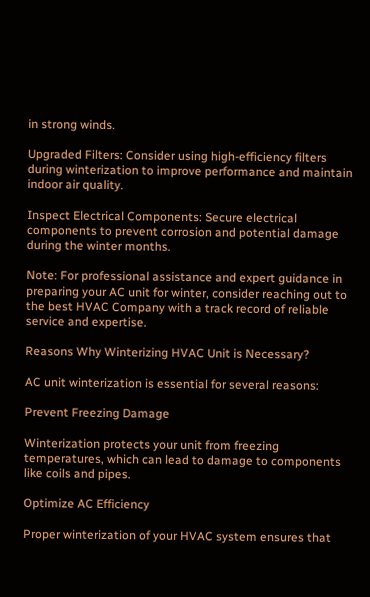in strong winds.

Upgraded Filters: Consider using high-efficiency filters during winterization to improve performance and maintain indoor air quality.

Inspect Electrical Components: Secure electrical components to prevent corrosion and potential damage during the winter months.

Note: For professional assistance and expert guidance in preparing your AC unit for winter, consider reaching out to the best HVAC Company with a track record of reliable service and expertise.

Reasons Why Winterizing HVAC Unit is Necessary?

AC unit winterization is essential for several reasons:

Prevent Freezing Damage

Winterization protects your unit from freezing temperatures, which can lead to damage to components like coils and pipes.

Optimize AC Efficiency

Proper winterization of your HVAC system ensures that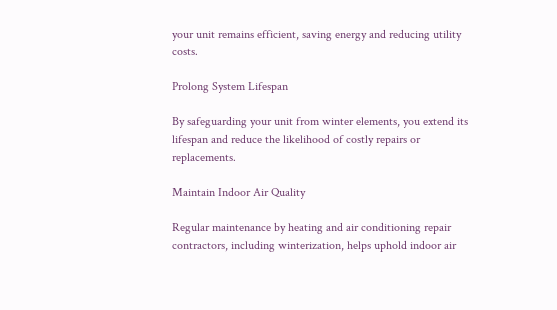your unit remains efficient, saving energy and reducing utility costs.

Prolong System Lifespan

By safeguarding your unit from winter elements, you extend its lifespan and reduce the likelihood of costly repairs or replacements.

Maintain Indoor Air Quality

Regular maintenance by heating and air conditioning repair contractors, including winterization, helps uphold indoor air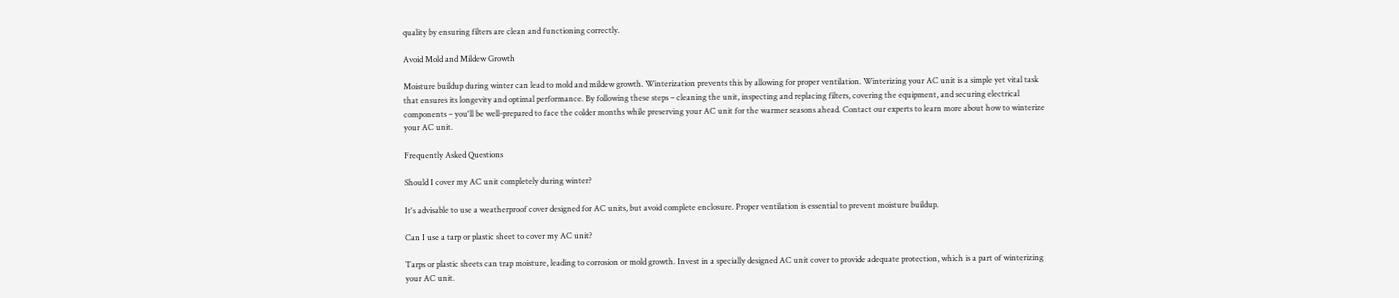quality by ensuring filters are clean and functioning correctly.

Avoid Mold and Mildew Growth

Moisture buildup during winter can lead to mold and mildew growth. Winterization prevents this by allowing for proper ventilation. Winterizing your AC unit is a simple yet vital task that ensures its longevity and optimal performance. By following these steps – cleaning the unit, inspecting and replacing filters, covering the equipment, and securing electrical components – you'll be well-prepared to face the colder months while preserving your AC unit for the warmer seasons ahead. Contact our experts to learn more about how to winterize your AC unit.

Frequently Asked Questions

Should I cover my AC unit completely during winter?

It's advisable to use a weatherproof cover designed for AC units, but avoid complete enclosure. Proper ventilation is essential to prevent moisture buildup.

Can I use a tarp or plastic sheet to cover my AC unit?

Tarps or plastic sheets can trap moisture, leading to corrosion or mold growth. Invest in a specially designed AC unit cover to provide adequate protection, which is a part of winterizing your AC unit.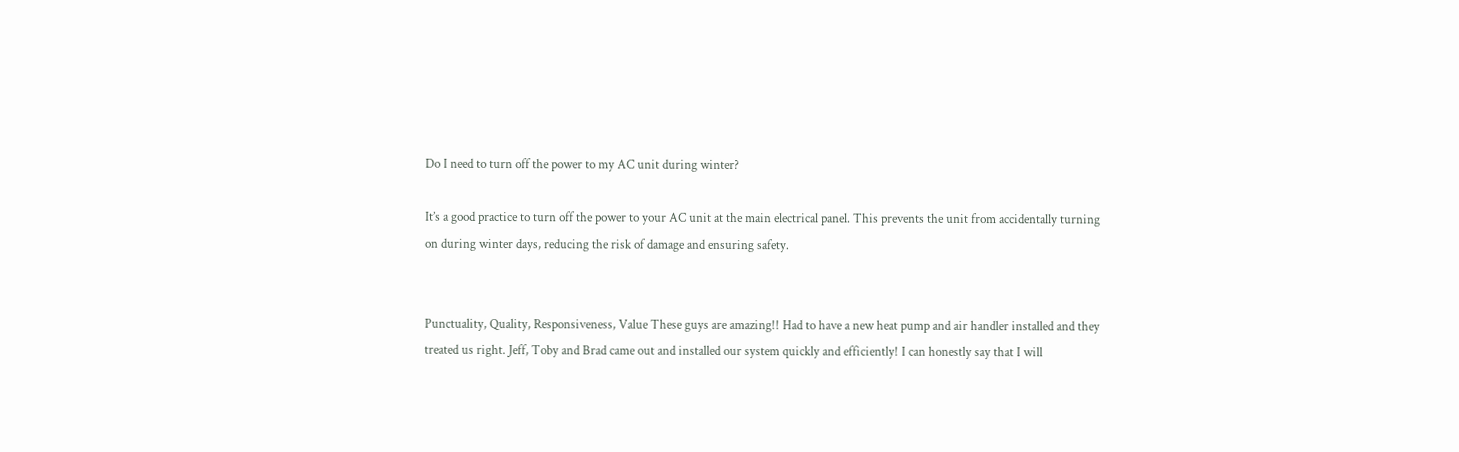Do I need to turn off the power to my AC unit during winter?

It’s a good practice to turn off the power to your AC unit at the main electrical panel. This prevents the unit from accidentally turning on during winter days, reducing the risk of damage and ensuring safety.


Punctuality, Quality, Responsiveness, Value These guys are amazing!! Had to have a new heat pump and air handler installed and they treated us right. Jeff, Toby and Brad came out and installed our system quickly and efficiently! I can honestly say that I will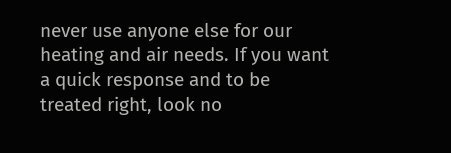never use anyone else for our heating and air needs. If you want a quick response and to be treated right, look no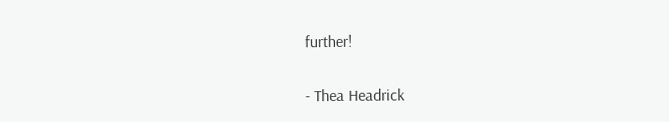further!

- Thea Headrick